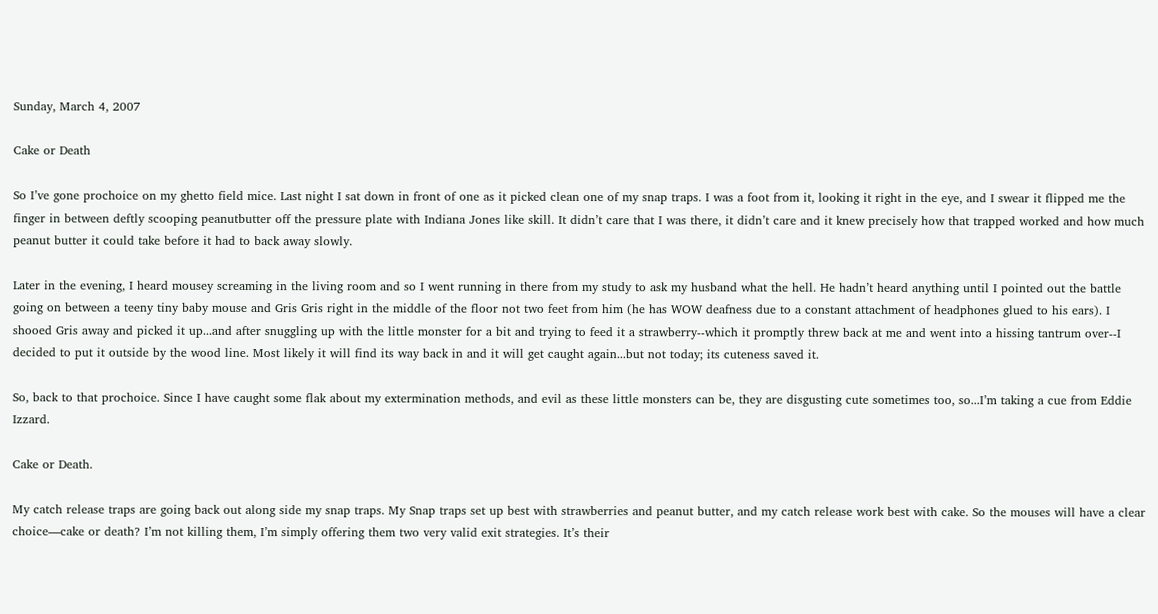Sunday, March 4, 2007

Cake or Death

So I’ve gone prochoice on my ghetto field mice. Last night I sat down in front of one as it picked clean one of my snap traps. I was a foot from it, looking it right in the eye, and I swear it flipped me the finger in between deftly scooping peanutbutter off the pressure plate with Indiana Jones like skill. It didn’t care that I was there, it didn’t care and it knew precisely how that trapped worked and how much peanut butter it could take before it had to back away slowly.

Later in the evening, I heard mousey screaming in the living room and so I went running in there from my study to ask my husband what the hell. He hadn’t heard anything until I pointed out the battle going on between a teeny tiny baby mouse and Gris Gris right in the middle of the floor not two feet from him (he has WOW deafness due to a constant attachment of headphones glued to his ears). I shooed Gris away and picked it up...and after snuggling up with the little monster for a bit and trying to feed it a strawberry--which it promptly threw back at me and went into a hissing tantrum over--I decided to put it outside by the wood line. Most likely it will find its way back in and it will get caught again...but not today; its cuteness saved it.

So, back to that prochoice. Since I have caught some flak about my extermination methods, and evil as these little monsters can be, they are disgusting cute sometimes too, so...I’m taking a cue from Eddie Izzard.

Cake or Death.

My catch release traps are going back out along side my snap traps. My Snap traps set up best with strawberries and peanut butter, and my catch release work best with cake. So the mouses will have a clear choice—cake or death? I’m not killing them, I’m simply offering them two very valid exit strategies. It’s their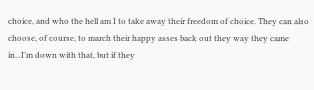choice, and who the hell am I to take away their freedom of choice. They can also choose, of course, to march their happy asses back out they way they came in...I’m down with that, but if they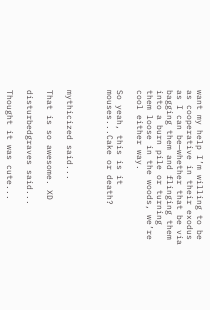want my help I’m willing to be as cooperative in their exodus as I can be—whether that be via bagging them and flinging them into a burn pile or turning them loose in the woods, we’re cool either way.

So yeah, this is it mouses...Cake or death?



mythicized said...

That is so awesome. XD

disturbedgraves said...

Thought it was cute...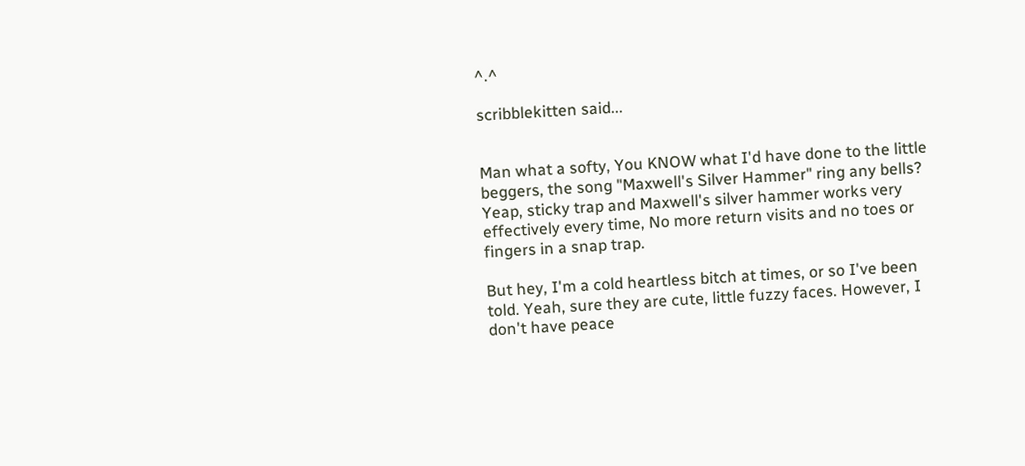^.^

scribblekitten said...


Man what a softy, You KNOW what I'd have done to the little beggers, the song "Maxwell's Silver Hammer" ring any bells? Yeap, sticky trap and Maxwell's silver hammer works very effectively every time, No more return visits and no toes or fingers in a snap trap.

But hey, I'm a cold heartless bitch at times, or so I've been told. Yeah, sure they are cute, little fuzzy faces. However, I don't have peace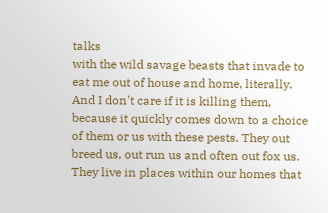talks
with the wild savage beasts that invade to eat me out of house and home, literally. And I don't care if it is killing them, because it quickly comes down to a choice of them or us with these pests. They out breed us, out run us and often out fox us. They live in places within our homes that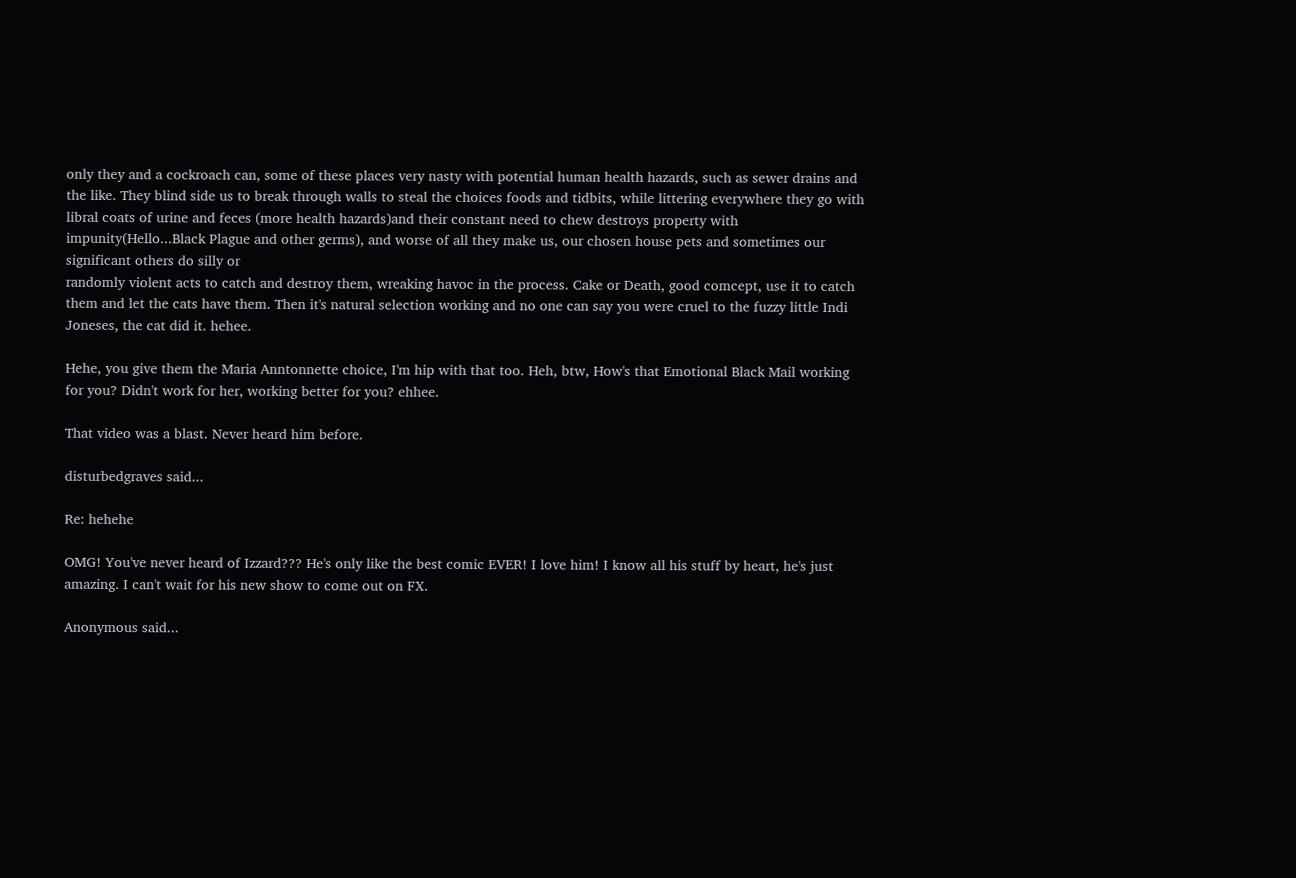only they and a cockroach can, some of these places very nasty with potential human health hazards, such as sewer drains and the like. They blind side us to break through walls to steal the choices foods and tidbits, while littering everywhere they go with libral coats of urine and feces (more health hazards)and their constant need to chew destroys property with impunity(Hello...Black Plague and other germs), and worse of all they make us, our chosen house pets and sometimes our significant others do silly or
randomly violent acts to catch and destroy them, wreaking havoc in the process. Cake or Death, good comcept, use it to catch them and let the cats have them. Then it's natural selection working and no one can say you were cruel to the fuzzy little Indi Joneses, the cat did it. hehee.

Hehe, you give them the Maria Anntonnette choice, I'm hip with that too. Heh, btw, How's that Emotional Black Mail working for you? Didn't work for her, working better for you? ehhee.

That video was a blast. Never heard him before.

disturbedgraves said...

Re: hehehe

OMG! You've never heard of Izzard??? He's only like the best comic EVER! I love him! I know all his stuff by heart, he's just amazing. I can't wait for his new show to come out on FX.

Anonymous said...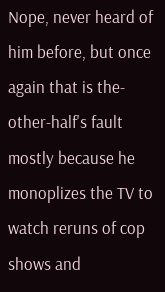Nope, never heard of him before, but once again that is the-other-half's fault mostly because he monoplizes the TV to watch reruns of cop shows and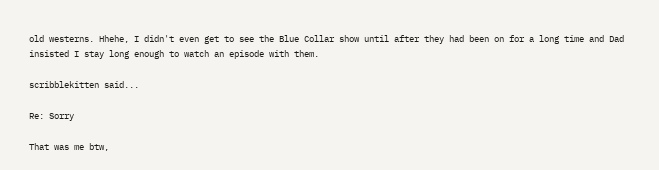old westerns. Hhehe, I didn't even get to see the Blue Collar show until after they had been on for a long time and Dad insisted I stay long enough to watch an episode with them.

scribblekitten said...

Re: Sorry

That was me btw,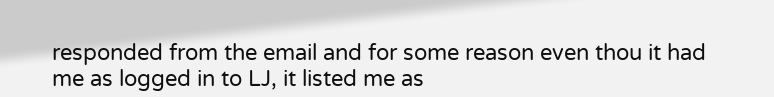responded from the email and for some reason even thou it had me as logged in to LJ, it listed me as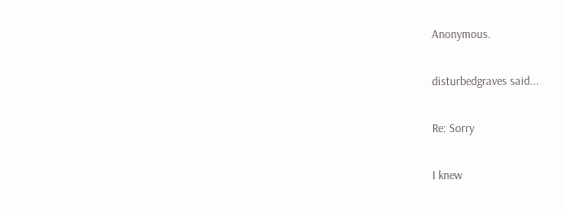Anonymous.

disturbedgraves said...

Re: Sorry

I knew